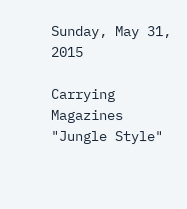Sunday, May 31, 2015

Carrying Magazines "Jungle Style"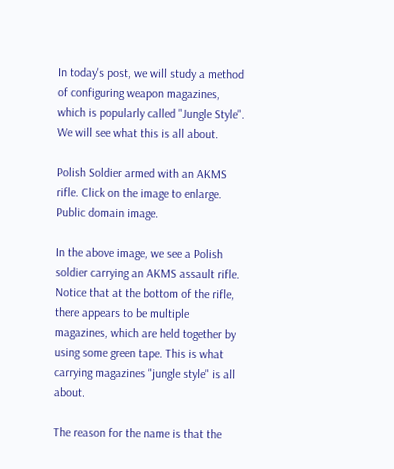In today's post, we will study a method of configuring weapon magazines, which is popularly called "Jungle Style". We will see what this is all about.

Polish Soldier armed with an AKMS rifle. Click on the image to enlarge. Public domain image.

In the above image, we see a Polish soldier carrying an AKMS assault rifle. Notice that at the bottom of the rifle, there appears to be multiple magazines, which are held together by using some green tape. This is what carrying magazines "jungle style" is all about.

The reason for the name is that the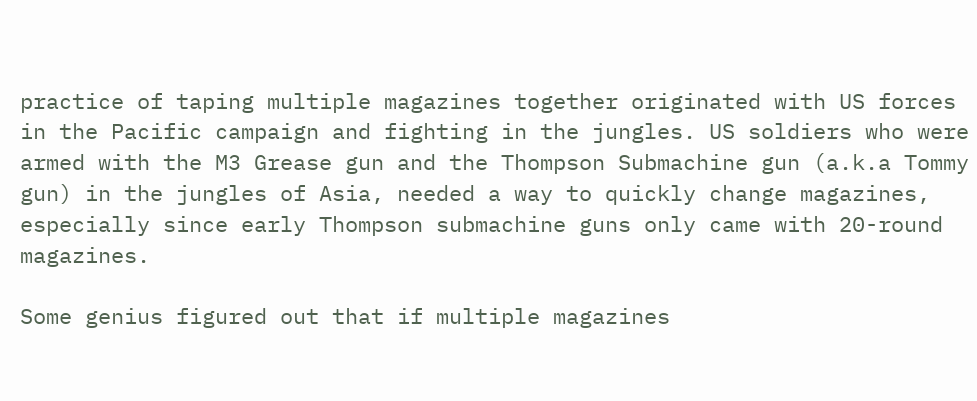practice of taping multiple magazines together originated with US forces in the Pacific campaign and fighting in the jungles. US soldiers who were armed with the M3 Grease gun and the Thompson Submachine gun (a.k.a Tommy gun) in the jungles of Asia, needed a way to quickly change magazines, especially since early Thompson submachine guns only came with 20-round magazines.

Some genius figured out that if multiple magazines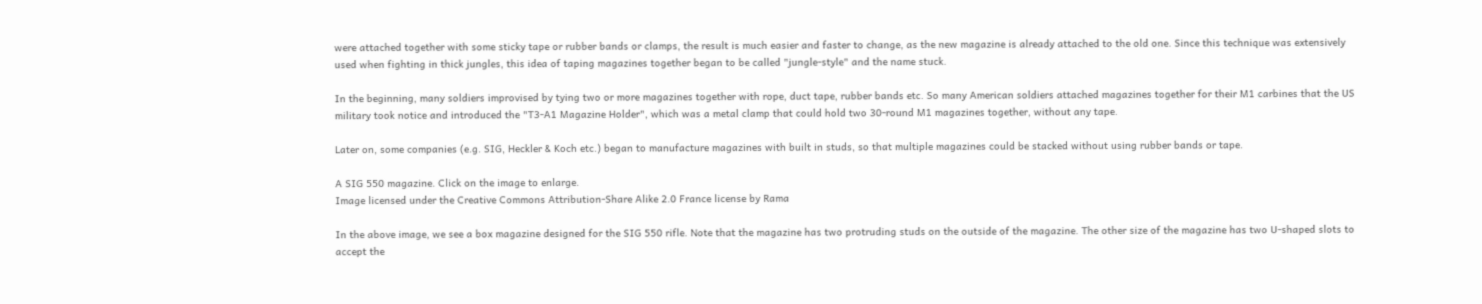were attached together with some sticky tape or rubber bands or clamps, the result is much easier and faster to change, as the new magazine is already attached to the old one. Since this technique was extensively used when fighting in thick jungles, this idea of taping magazines together began to be called "jungle-style" and the name stuck.

In the beginning, many soldiers improvised by tying two or more magazines together with rope, duct tape, rubber bands etc. So many American soldiers attached magazines together for their M1 carbines that the US military took notice and introduced the "T3-A1 Magazine Holder", which was a metal clamp that could hold two 30-round M1 magazines together, without any tape.

Later on, some companies (e.g. SIG, Heckler & Koch etc.) began to manufacture magazines with built in studs, so that multiple magazines could be stacked without using rubber bands or tape.

A SIG 550 magazine. Click on the image to enlarge.
Image licensed under the Creative Commons Attribution-Share Alike 2.0 France license by Rama

In the above image, we see a box magazine designed for the SIG 550 rifle. Note that the magazine has two protruding studs on the outside of the magazine. The other size of the magazine has two U-shaped slots to accept the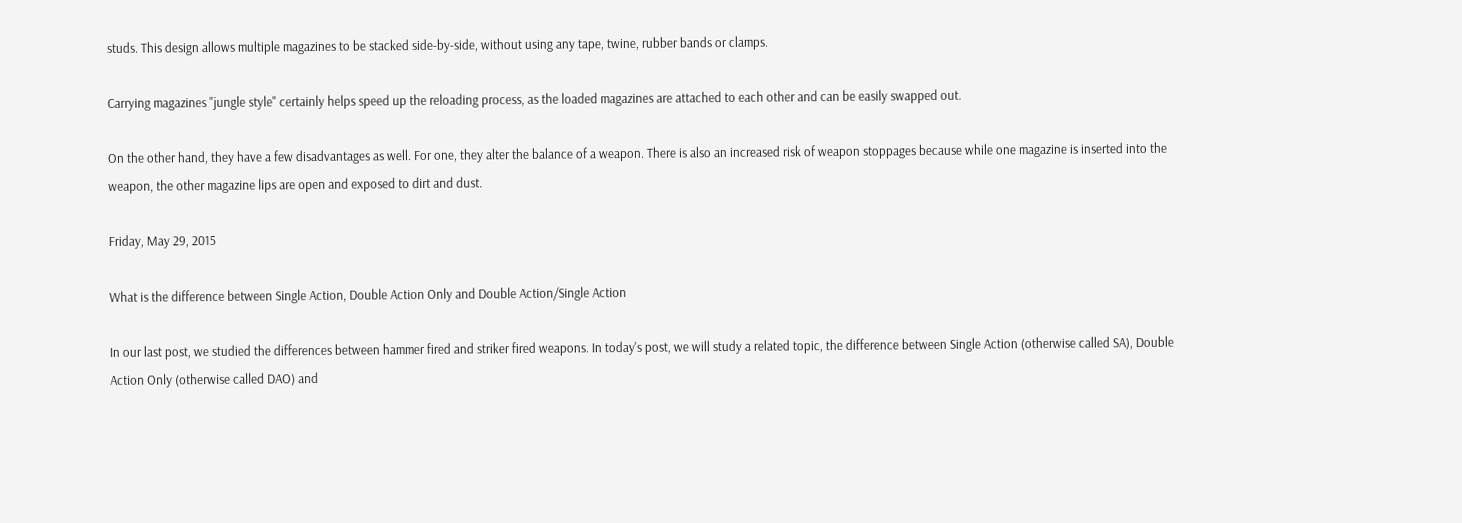studs. This design allows multiple magazines to be stacked side-by-side, without using any tape, twine, rubber bands or clamps.

Carrying magazines "jungle style" certainly helps speed up the reloading process, as the loaded magazines are attached to each other and can be easily swapped out.

On the other hand, they have a few disadvantages as well. For one, they alter the balance of a weapon. There is also an increased risk of weapon stoppages because while one magazine is inserted into the weapon, the other magazine lips are open and exposed to dirt and dust.

Friday, May 29, 2015

What is the difference between Single Action, Double Action Only and Double Action/Single Action

In our last post, we studied the differences between hammer fired and striker fired weapons. In today's post, we will study a related topic, the difference between Single Action (otherwise called SA), Double Action Only (otherwise called DAO) and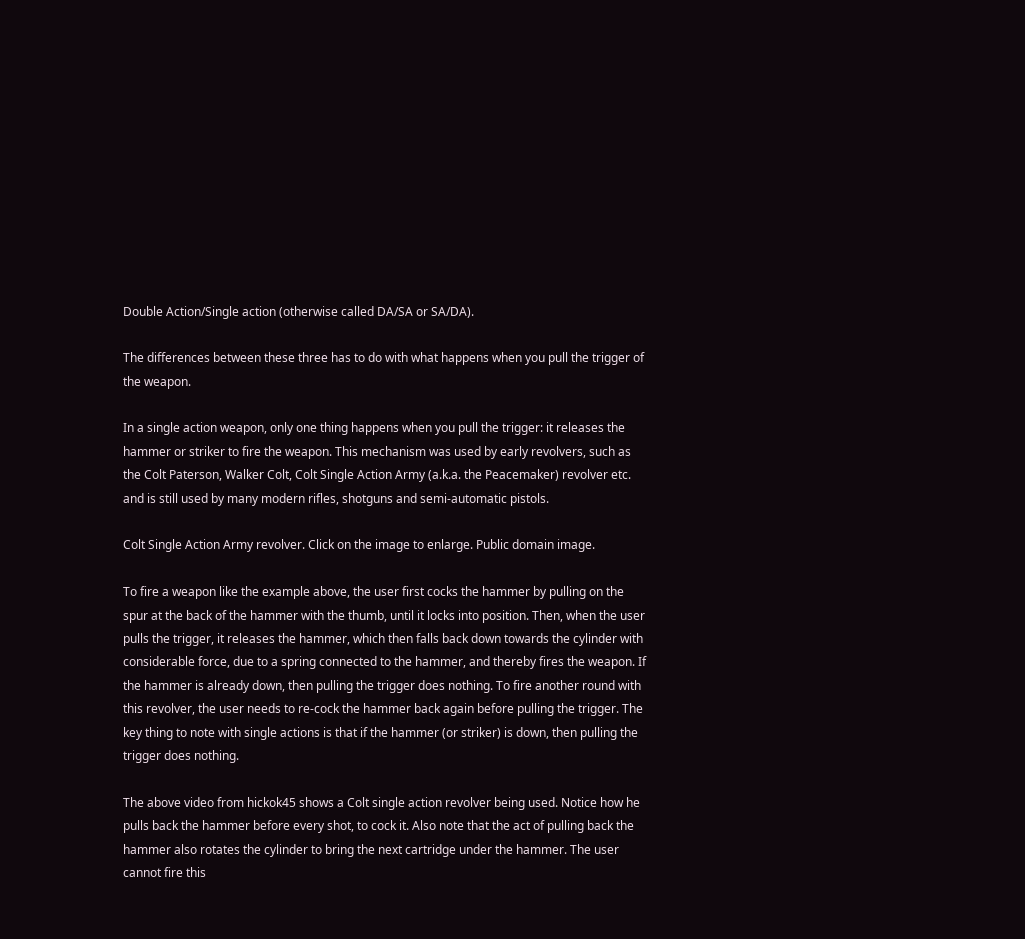Double Action/Single action (otherwise called DA/SA or SA/DA).

The differences between these three has to do with what happens when you pull the trigger of the weapon.

In a single action weapon, only one thing happens when you pull the trigger: it releases the hammer or striker to fire the weapon. This mechanism was used by early revolvers, such as the Colt Paterson, Walker Colt, Colt Single Action Army (a.k.a. the Peacemaker) revolver etc. and is still used by many modern rifles, shotguns and semi-automatic pistols.

Colt Single Action Army revolver. Click on the image to enlarge. Public domain image.

To fire a weapon like the example above, the user first cocks the hammer by pulling on the spur at the back of the hammer with the thumb, until it locks into position. Then, when the user pulls the trigger, it releases the hammer, which then falls back down towards the cylinder with considerable force, due to a spring connected to the hammer, and thereby fires the weapon. If the hammer is already down, then pulling the trigger does nothing. To fire another round with this revolver, the user needs to re-cock the hammer back again before pulling the trigger. The key thing to note with single actions is that if the hammer (or striker) is down, then pulling the trigger does nothing.

The above video from hickok45 shows a Colt single action revolver being used. Notice how he pulls back the hammer before every shot, to cock it. Also note that the act of pulling back the hammer also rotates the cylinder to bring the next cartridge under the hammer. The user cannot fire this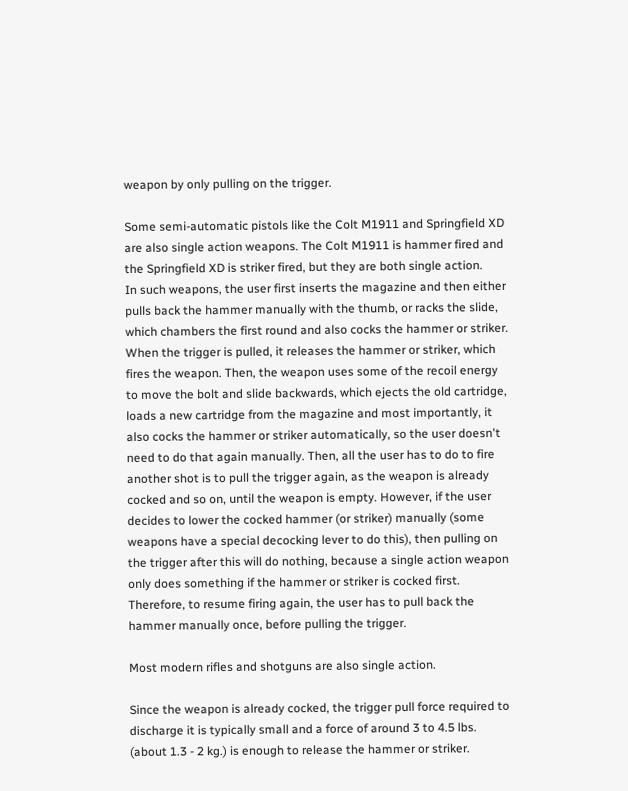weapon by only pulling on the trigger.

Some semi-automatic pistols like the Colt M1911 and Springfield XD are also single action weapons. The Colt M1911 is hammer fired and the Springfield XD is striker fired, but they are both single action.
In such weapons, the user first inserts the magazine and then either pulls back the hammer manually with the thumb, or racks the slide, which chambers the first round and also cocks the hammer or striker. When the trigger is pulled, it releases the hammer or striker, which fires the weapon. Then, the weapon uses some of the recoil energy to move the bolt and slide backwards, which ejects the old cartridge, loads a new cartridge from the magazine and most importantly, it also cocks the hammer or striker automatically, so the user doesn't need to do that again manually. Then, all the user has to do to fire another shot is to pull the trigger again, as the weapon is already cocked and so on, until the weapon is empty. However, if the user decides to lower the cocked hammer (or striker) manually (some weapons have a special decocking lever to do this), then pulling on the trigger after this will do nothing, because a single action weapon only does something if the hammer or striker is cocked first. Therefore, to resume firing again, the user has to pull back the hammer manually once, before pulling the trigger.

Most modern rifles and shotguns are also single action.

Since the weapon is already cocked, the trigger pull force required to discharge it is typically small and a force of around 3 to 4.5 lbs. (about 1.3 - 2 kg.) is enough to release the hammer or striker.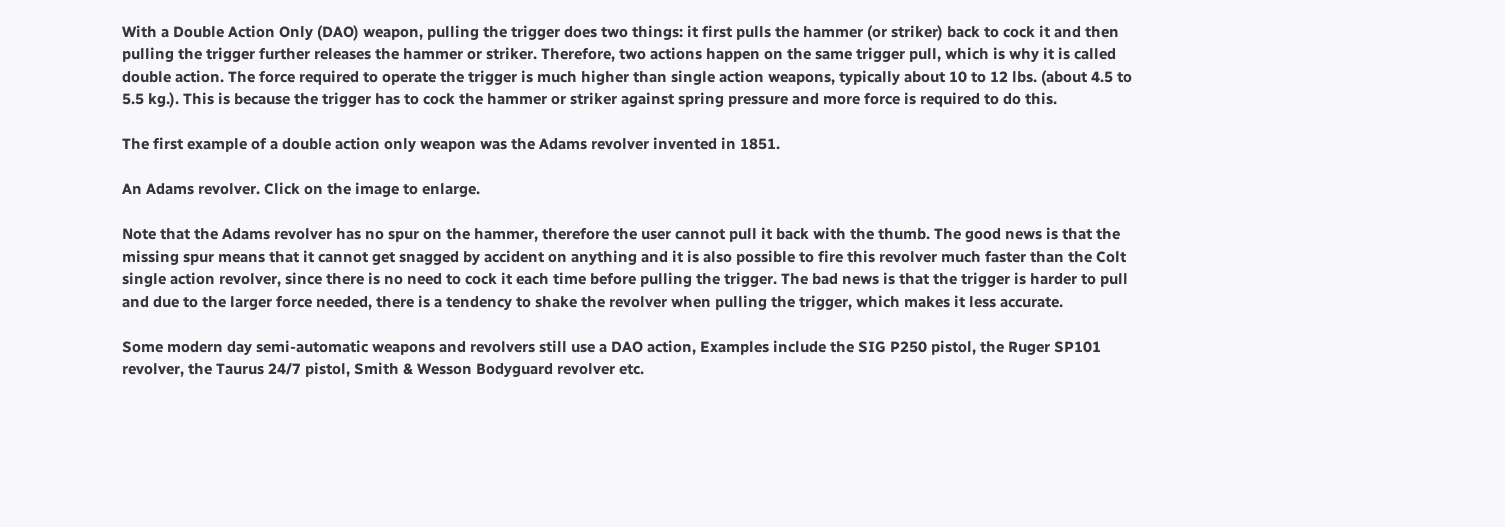With a Double Action Only (DAO) weapon, pulling the trigger does two things: it first pulls the hammer (or striker) back to cock it and then pulling the trigger further releases the hammer or striker. Therefore, two actions happen on the same trigger pull, which is why it is called double action. The force required to operate the trigger is much higher than single action weapons, typically about 10 to 12 lbs. (about 4.5 to 5.5 kg.). This is because the trigger has to cock the hammer or striker against spring pressure and more force is required to do this.

The first example of a double action only weapon was the Adams revolver invented in 1851.

An Adams revolver. Click on the image to enlarge.

Note that the Adams revolver has no spur on the hammer, therefore the user cannot pull it back with the thumb. The good news is that the missing spur means that it cannot get snagged by accident on anything and it is also possible to fire this revolver much faster than the Colt single action revolver, since there is no need to cock it each time before pulling the trigger. The bad news is that the trigger is harder to pull and due to the larger force needed, there is a tendency to shake the revolver when pulling the trigger, which makes it less accurate.

Some modern day semi-automatic weapons and revolvers still use a DAO action, Examples include the SIG P250 pistol, the Ruger SP101 revolver, the Taurus 24/7 pistol, Smith & Wesson Bodyguard revolver etc.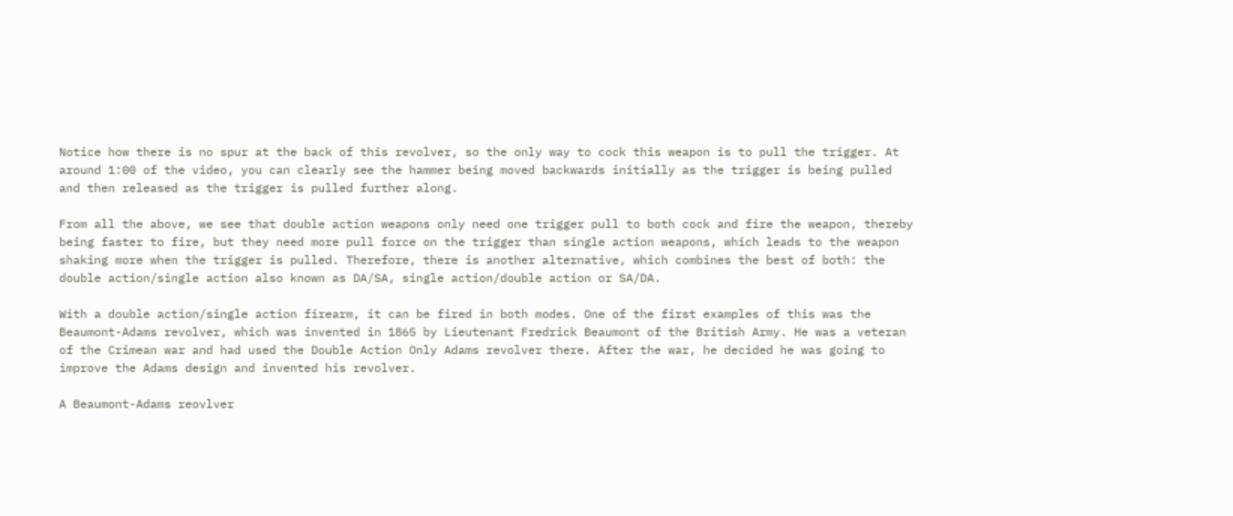Notice how there is no spur at the back of this revolver, so the only way to cock this weapon is to pull the trigger. At around 1:00 of the video, you can clearly see the hammer being moved backwards initially as the trigger is being pulled and then released as the trigger is pulled further along.

From all the above, we see that double action weapons only need one trigger pull to both cock and fire the weapon, thereby being faster to fire, but they need more pull force on the trigger than single action weapons, which leads to the weapon shaking more when the trigger is pulled. Therefore, there is another alternative, which combines the best of both: the double action/single action also known as DA/SA, single action/double action or SA/DA.

With a double action/single action firearm, it can be fired in both modes. One of the first examples of this was the Beaumont-Adams revolver, which was invented in 1865 by Lieutenant Fredrick Beaumont of the British Army. He was a veteran of the Crimean war and had used the Double Action Only Adams revolver there. After the war, he decided he was going to improve the Adams design and invented his revolver.

A Beaumont-Adams reovlver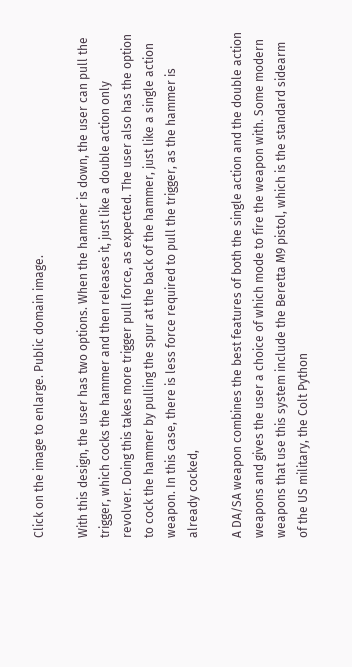Click on the image to enlarge. Public domain image.

With this design, the user has two options. When the hammer is down, the user can pull the trigger, which cocks the hammer and then releases it, just like a double action only revolver. Doing this takes more trigger pull force, as expected. The user also has the option to cock the hammer by pulling the spur at the back of the hammer, just like a single action weapon. In this case, there is less force required to pull the trigger, as the hammer is already cocked,

A DA/SA weapon combines the best features of both the single action and the double action weapons and gives the user a choice of which mode to fire the weapon with. Some modern weapons that use this system include the Beretta M9 pistol, which is the standard sidearm of the US military, the Colt Python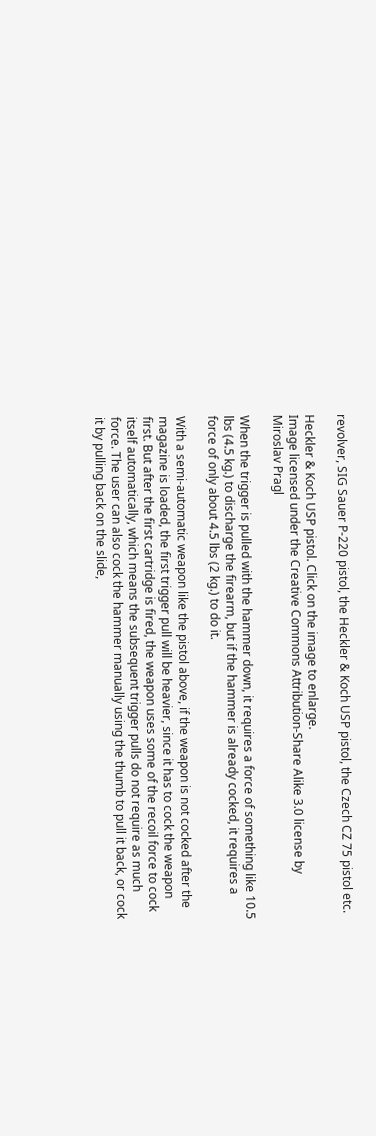revolver, SIG Sauer P-220 pistol, the Heckler & Koch USP pistol, the Czech CZ 75 pistol etc.

Heckler & Koch USP pistol. Click on the image to enlarge.
Image licensed under the Creative Commons Attribution-Share Alike 3.0 license by Miroslav Pragl

When the trigger is pulled with the hammer down, it requires a force of something like 10.5 lbs (4.5 kg.) to discharge the firearm, but if the hammer is already cocked, it requires a force of only about 4.5 lbs (2 kg.) to do it.

With a semi-automatic weapon like the pistol above, if the weapon is not cocked after the magazine is loaded, the first trigger pull will be heavier, since it has to cock the weapon first. But after the first cartridge is fired, the weapon uses some of the recoil force to cock itself automatically, which means the subsequent trigger pulls do not require as much force. The user can also cock the hammer manually using the thumb to pull it back, or cock it by pulling back on the slide,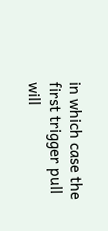in which case the first trigger pull will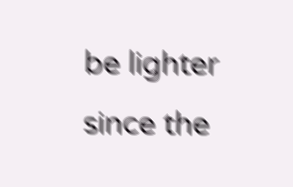be lighter since the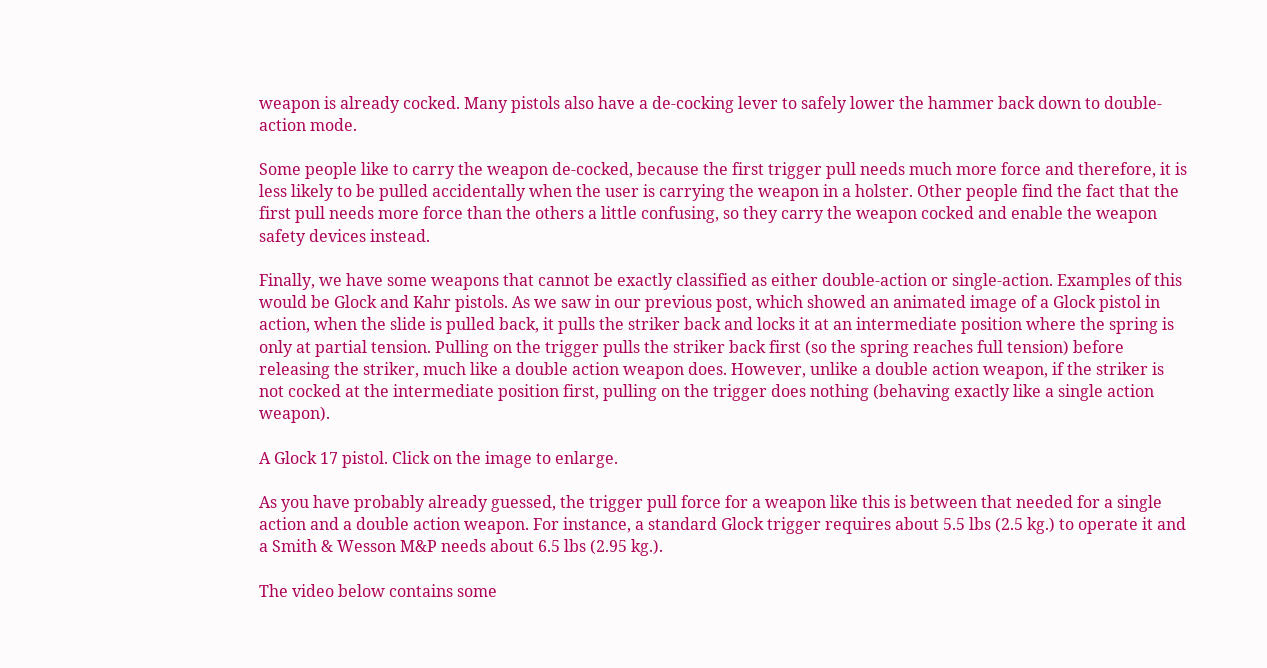weapon is already cocked. Many pistols also have a de-cocking lever to safely lower the hammer back down to double-action mode.

Some people like to carry the weapon de-cocked, because the first trigger pull needs much more force and therefore, it is less likely to be pulled accidentally when the user is carrying the weapon in a holster. Other people find the fact that the first pull needs more force than the others a little confusing, so they carry the weapon cocked and enable the weapon safety devices instead.

Finally, we have some weapons that cannot be exactly classified as either double-action or single-action. Examples of this would be Glock and Kahr pistols. As we saw in our previous post, which showed an animated image of a Glock pistol in action, when the slide is pulled back, it pulls the striker back and locks it at an intermediate position where the spring is only at partial tension. Pulling on the trigger pulls the striker back first (so the spring reaches full tension) before releasing the striker, much like a double action weapon does. However, unlike a double action weapon, if the striker is not cocked at the intermediate position first, pulling on the trigger does nothing (behaving exactly like a single action weapon).

A Glock 17 pistol. Click on the image to enlarge.

As you have probably already guessed, the trigger pull force for a weapon like this is between that needed for a single action and a double action weapon. For instance, a standard Glock trigger requires about 5.5 lbs (2.5 kg.) to operate it and a Smith & Wesson M&P needs about 6.5 lbs (2.95 kg.).

The video below contains some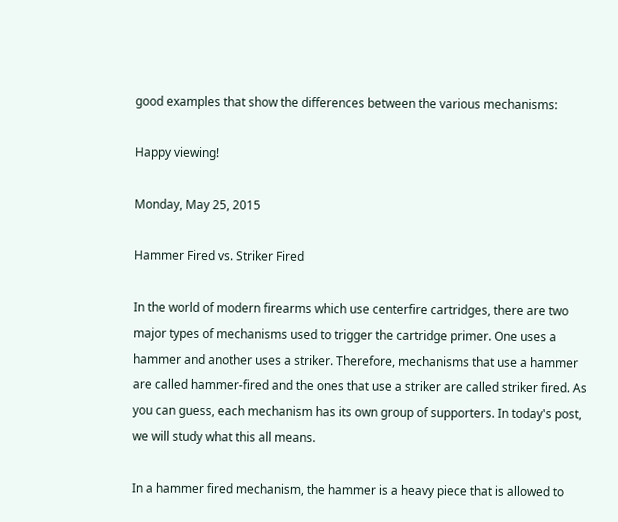good examples that show the differences between the various mechanisms:

Happy viewing!

Monday, May 25, 2015

Hammer Fired vs. Striker Fired

In the world of modern firearms which use centerfire cartridges, there are two major types of mechanisms used to trigger the cartridge primer. One uses a hammer and another uses a striker. Therefore, mechanisms that use a hammer are called hammer-fired and the ones that use a striker are called striker fired. As you can guess, each mechanism has its own group of supporters. In today's post, we will study what this all means.

In a hammer fired mechanism, the hammer is a heavy piece that is allowed to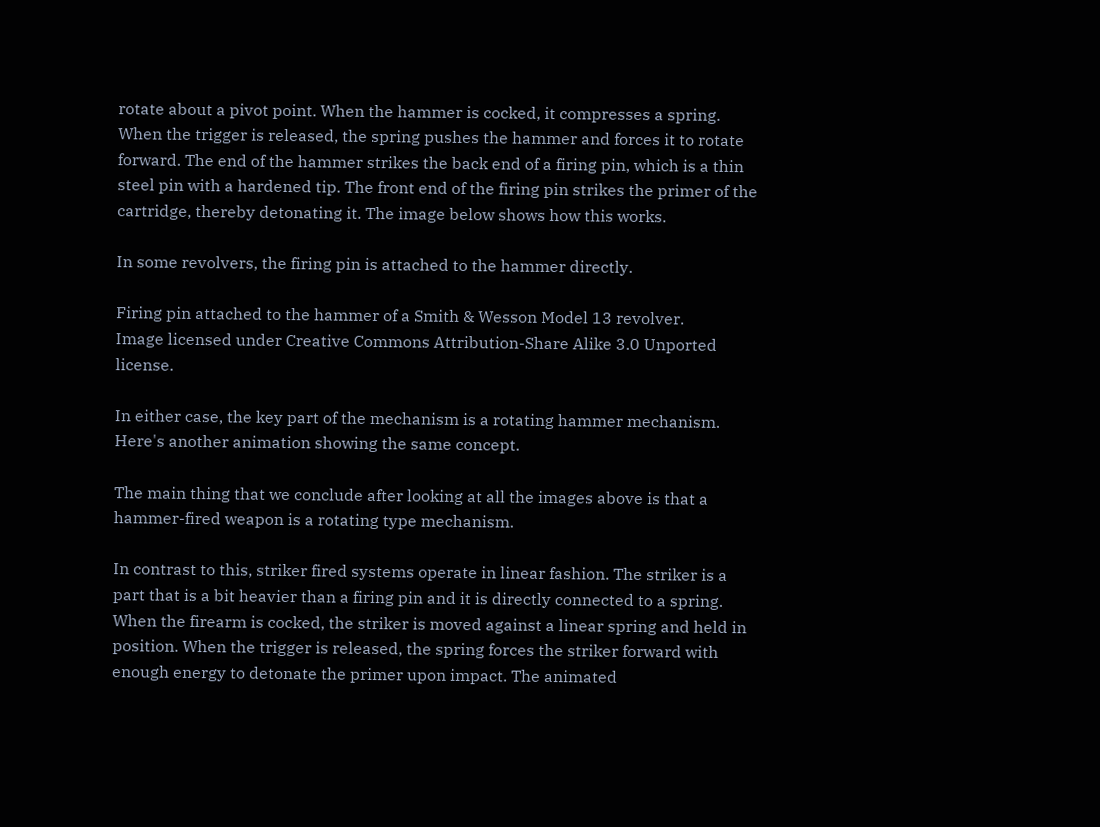rotate about a pivot point. When the hammer is cocked, it compresses a spring. When the trigger is released, the spring pushes the hammer and forces it to rotate forward. The end of the hammer strikes the back end of a firing pin, which is a thin steel pin with a hardened tip. The front end of the firing pin strikes the primer of the cartridge, thereby detonating it. The image below shows how this works.

In some revolvers, the firing pin is attached to the hammer directly.

Firing pin attached to the hammer of a Smith & Wesson Model 13 revolver.
Image licensed under Creative Commons Attribution-Share Alike 3.0 Unported license.

In either case, the key part of the mechanism is a rotating hammer mechanism. Here's another animation showing the same concept.

The main thing that we conclude after looking at all the images above is that a hammer-fired weapon is a rotating type mechanism.

In contrast to this, striker fired systems operate in linear fashion. The striker is a part that is a bit heavier than a firing pin and it is directly connected to a spring. When the firearm is cocked, the striker is moved against a linear spring and held in position. When the trigger is released, the spring forces the striker forward with enough energy to detonate the primer upon impact. The animated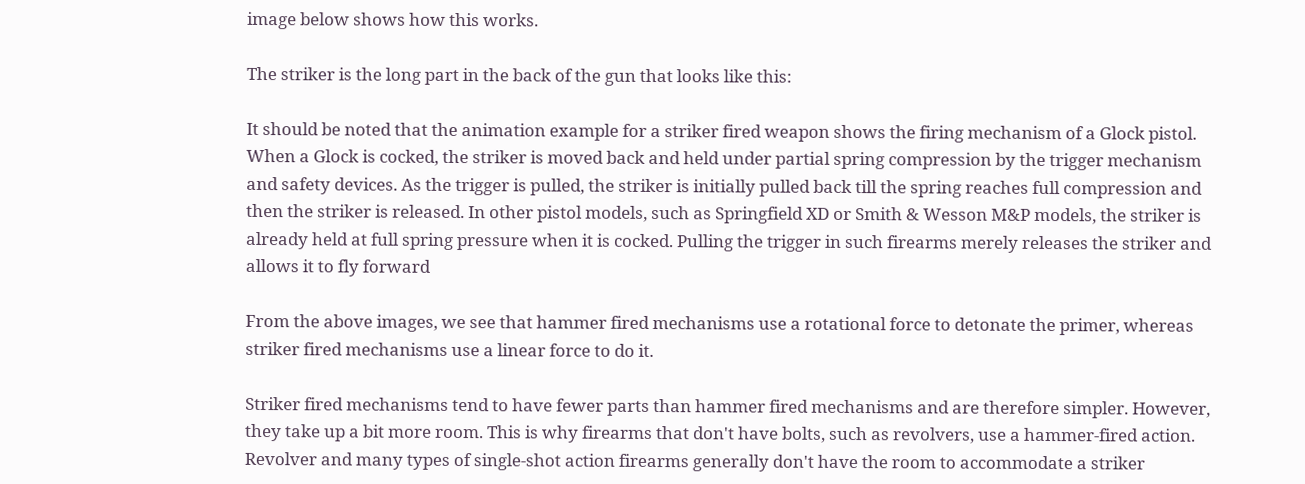image below shows how this works.

The striker is the long part in the back of the gun that looks like this:

It should be noted that the animation example for a striker fired weapon shows the firing mechanism of a Glock pistol. When a Glock is cocked, the striker is moved back and held under partial spring compression by the trigger mechanism and safety devices. As the trigger is pulled, the striker is initially pulled back till the spring reaches full compression and then the striker is released. In other pistol models, such as Springfield XD or Smith & Wesson M&P models, the striker is already held at full spring pressure when it is cocked. Pulling the trigger in such firearms merely releases the striker and allows it to fly forward

From the above images, we see that hammer fired mechanisms use a rotational force to detonate the primer, whereas striker fired mechanisms use a linear force to do it.

Striker fired mechanisms tend to have fewer parts than hammer fired mechanisms and are therefore simpler. However, they take up a bit more room. This is why firearms that don't have bolts, such as revolvers, use a hammer-fired action. Revolver and many types of single-shot action firearms generally don't have the room to accommodate a striker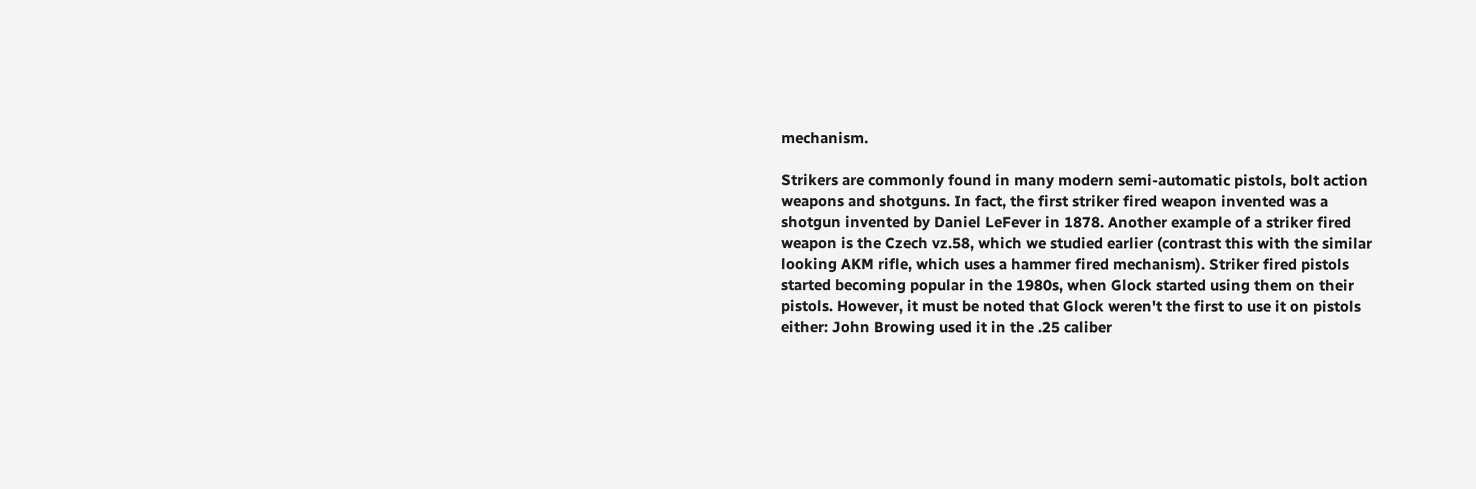mechanism.

Strikers are commonly found in many modern semi-automatic pistols, bolt action weapons and shotguns. In fact, the first striker fired weapon invented was a shotgun invented by Daniel LeFever in 1878. Another example of a striker fired weapon is the Czech vz.58, which we studied earlier (contrast this with the similar looking AKM rifle, which uses a hammer fired mechanism). Striker fired pistols started becoming popular in the 1980s, when Glock started using them on their pistols. However, it must be noted that Glock weren't the first to use it on pistols either: John Browing used it in the .25 caliber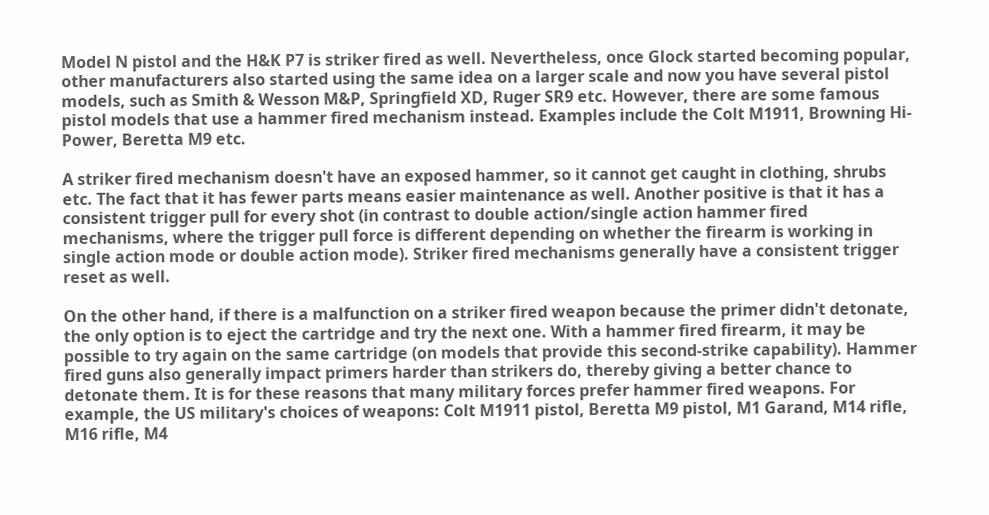Model N pistol and the H&K P7 is striker fired as well. Nevertheless, once Glock started becoming popular, other manufacturers also started using the same idea on a larger scale and now you have several pistol models, such as Smith & Wesson M&P, Springfield XD, Ruger SR9 etc. However, there are some famous pistol models that use a hammer fired mechanism instead. Examples include the Colt M1911, Browning Hi-Power, Beretta M9 etc.

A striker fired mechanism doesn't have an exposed hammer, so it cannot get caught in clothing, shrubs etc. The fact that it has fewer parts means easier maintenance as well. Another positive is that it has a consistent trigger pull for every shot (in contrast to double action/single action hammer fired mechanisms, where the trigger pull force is different depending on whether the firearm is working in single action mode or double action mode). Striker fired mechanisms generally have a consistent trigger reset as well.

On the other hand, if there is a malfunction on a striker fired weapon because the primer didn't detonate, the only option is to eject the cartridge and try the next one. With a hammer fired firearm, it may be possible to try again on the same cartridge (on models that provide this second-strike capability). Hammer fired guns also generally impact primers harder than strikers do, thereby giving a better chance to detonate them. It is for these reasons that many military forces prefer hammer fired weapons. For example, the US military's choices of weapons: Colt M1911 pistol, Beretta M9 pistol, M1 Garand, M14 rifle, M16 rifle, M4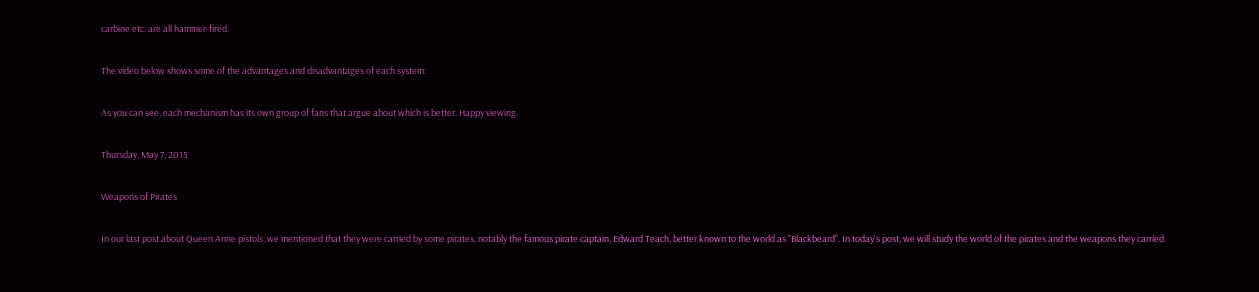carbine etc. are all hammer-fired.

The video below shows some of the advantages and disadvantages of each system:

As you can see, each mechanism has its own group of fans that argue about which is better. Happy viewing.

Thursday, May 7, 2015

Weapons of Pirates

In our last post about Queen Anne pistols, we mentioned that they were carried by some pirates, notably the famous pirate captain, Edward Teach, better known to the world as "Blackbeard". In today's post, we will study the world of the pirates and the weapons they carried.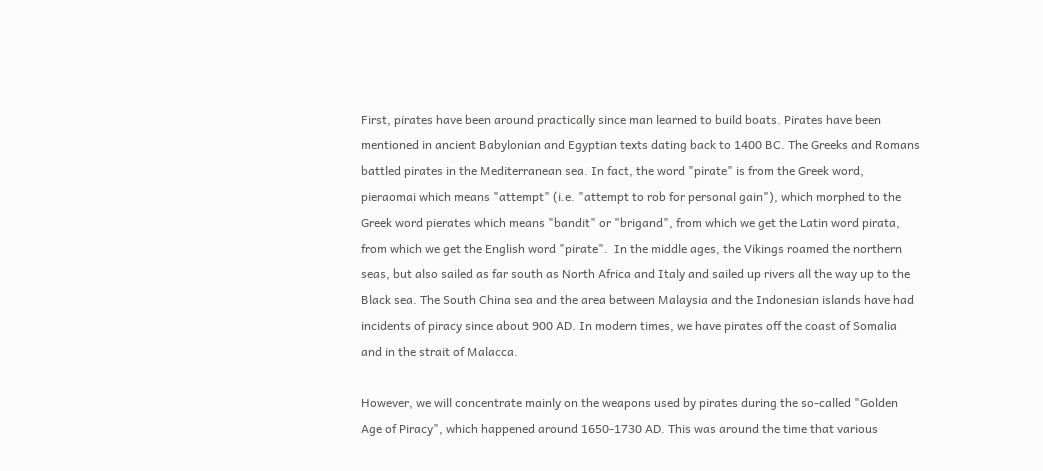First, pirates have been around practically since man learned to build boats. Pirates have been mentioned in ancient Babylonian and Egyptian texts dating back to 1400 BC. The Greeks and Romans battled pirates in the Mediterranean sea. In fact, the word "pirate" is from the Greek word, pieraomai which means "attempt" (i.e. "attempt to rob for personal gain"), which morphed to the Greek word pierates which means "bandit" or "brigand", from which we get the Latin word pirata, from which we get the English word "pirate".  In the middle ages, the Vikings roamed the northern seas, but also sailed as far south as North Africa and Italy and sailed up rivers all the way up to the Black sea. The South China sea and the area between Malaysia and the Indonesian islands have had incidents of piracy since about 900 AD. In modern times, we have pirates off the coast of Somalia and in the strait of Malacca.

However, we will concentrate mainly on the weapons used by pirates during the so-called "Golden Age of Piracy", which happened around 1650-1730 AD. This was around the time that various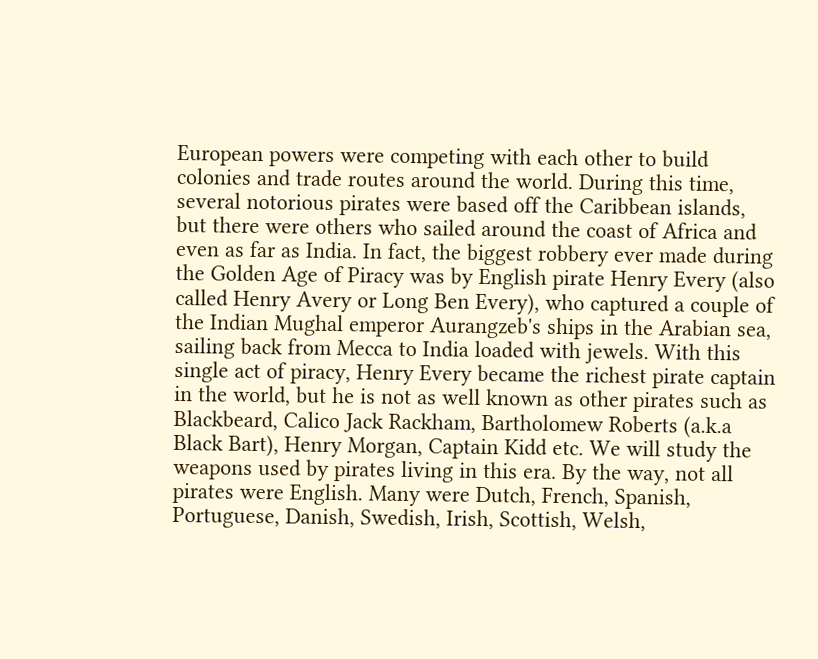European powers were competing with each other to build colonies and trade routes around the world. During this time, several notorious pirates were based off the Caribbean islands, but there were others who sailed around the coast of Africa and even as far as India. In fact, the biggest robbery ever made during the Golden Age of Piracy was by English pirate Henry Every (also called Henry Avery or Long Ben Every), who captured a couple of the Indian Mughal emperor Aurangzeb's ships in the Arabian sea, sailing back from Mecca to India loaded with jewels. With this single act of piracy, Henry Every became the richest pirate captain in the world, but he is not as well known as other pirates such as Blackbeard, Calico Jack Rackham, Bartholomew Roberts (a.k.a Black Bart), Henry Morgan, Captain Kidd etc. We will study the weapons used by pirates living in this era. By the way, not all pirates were English. Many were Dutch, French, Spanish, Portuguese, Danish, Swedish, Irish, Scottish, Welsh,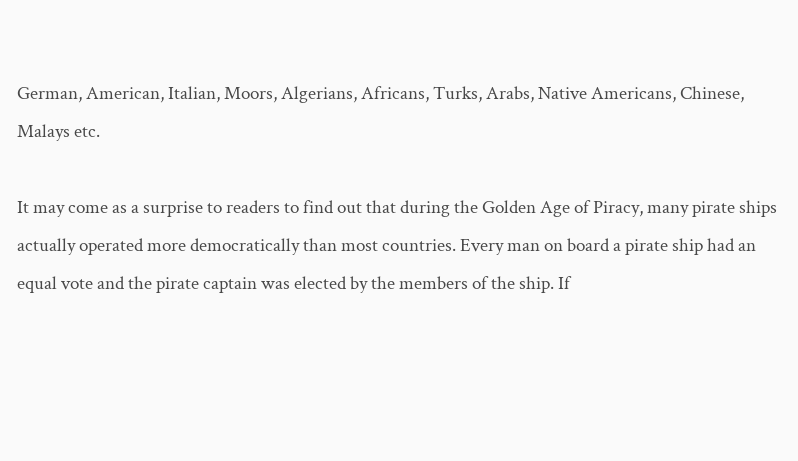German, American, Italian, Moors, Algerians, Africans, Turks, Arabs, Native Americans, Chinese, Malays etc.

It may come as a surprise to readers to find out that during the Golden Age of Piracy, many pirate ships actually operated more democratically than most countries. Every man on board a pirate ship had an equal vote and the pirate captain was elected by the members of the ship. If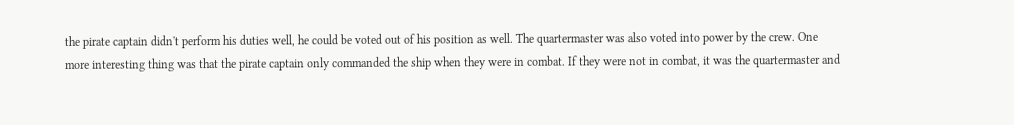the pirate captain didn't perform his duties well, he could be voted out of his position as well. The quartermaster was also voted into power by the crew. One more interesting thing was that the pirate captain only commanded the ship when they were in combat. If they were not in combat, it was the quartermaster and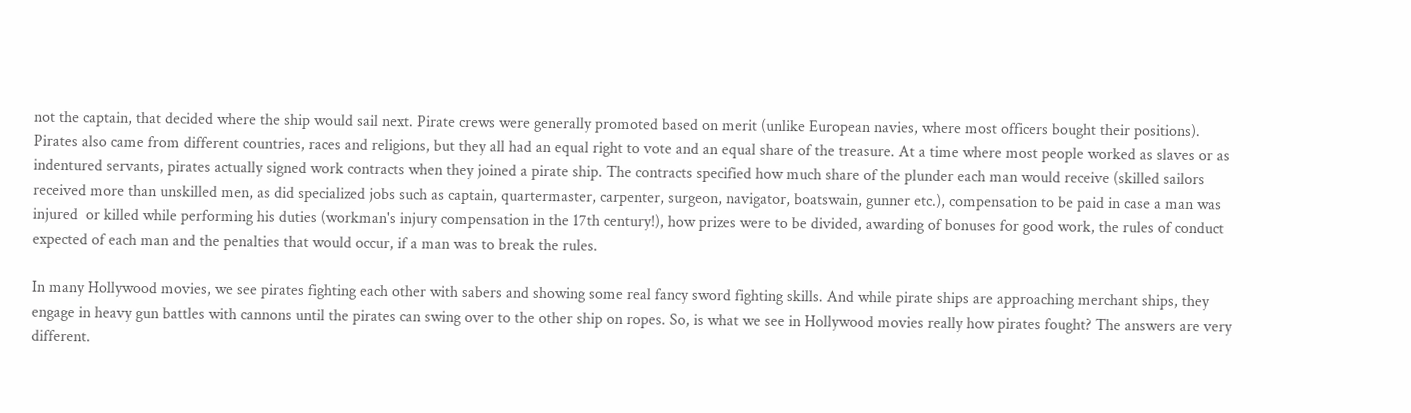not the captain, that decided where the ship would sail next. Pirate crews were generally promoted based on merit (unlike European navies, where most officers bought their positions). Pirates also came from different countries, races and religions, but they all had an equal right to vote and an equal share of the treasure. At a time where most people worked as slaves or as indentured servants, pirates actually signed work contracts when they joined a pirate ship. The contracts specified how much share of the plunder each man would receive (skilled sailors received more than unskilled men, as did specialized jobs such as captain, quartermaster, carpenter, surgeon, navigator, boatswain, gunner etc.), compensation to be paid in case a man was injured  or killed while performing his duties (workman's injury compensation in the 17th century!), how prizes were to be divided, awarding of bonuses for good work, the rules of conduct expected of each man and the penalties that would occur, if a man was to break the rules.

In many Hollywood movies, we see pirates fighting each other with sabers and showing some real fancy sword fighting skills. And while pirate ships are approaching merchant ships, they engage in heavy gun battles with cannons until the pirates can swing over to the other ship on ropes. So, is what we see in Hollywood movies really how pirates fought? The answers are very different.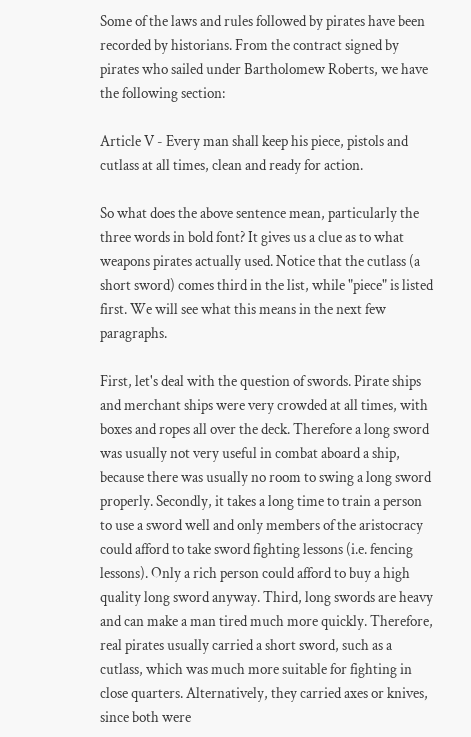Some of the laws and rules followed by pirates have been recorded by historians. From the contract signed by pirates who sailed under Bartholomew Roberts, we have the following section:

Article V - Every man shall keep his piece, pistols and cutlass at all times, clean and ready for action.

So what does the above sentence mean, particularly the three words in bold font? It gives us a clue as to what weapons pirates actually used. Notice that the cutlass (a short sword) comes third in the list, while "piece" is listed first. We will see what this means in the next few paragraphs.

First, let's deal with the question of swords. Pirate ships and merchant ships were very crowded at all times, with boxes and ropes all over the deck. Therefore a long sword was usually not very useful in combat aboard a ship, because there was usually no room to swing a long sword properly. Secondly, it takes a long time to train a person to use a sword well and only members of the aristocracy could afford to take sword fighting lessons (i.e. fencing lessons). Only a rich person could afford to buy a high quality long sword anyway. Third, long swords are heavy and can make a man tired much more quickly. Therefore, real pirates usually carried a short sword, such as a cutlass, which was much more suitable for fighting in close quarters. Alternatively, they carried axes or knives, since both were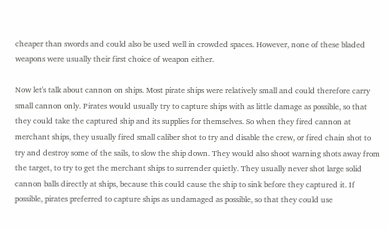cheaper than swords and could also be used well in crowded spaces. However, none of these bladed weapons were usually their first choice of weapon either.

Now let's talk about cannon on ships. Most pirate ships were relatively small and could therefore carry small cannon only. Pirates would usually try to capture ships with as little damage as possible, so that they could take the captured ship and its supplies for themselves. So when they fired cannon at merchant ships, they usually fired small caliber shot to try and disable the crew, or fired chain shot to try and destroy some of the sails, to slow the ship down. They would also shoot warning shots away from the target, to try to get the merchant ships to surrender quietly. They usually never shot large solid cannon balls directly at ships, because this could cause the ship to sink before they captured it. If possible, pirates preferred to capture ships as undamaged as possible, so that they could use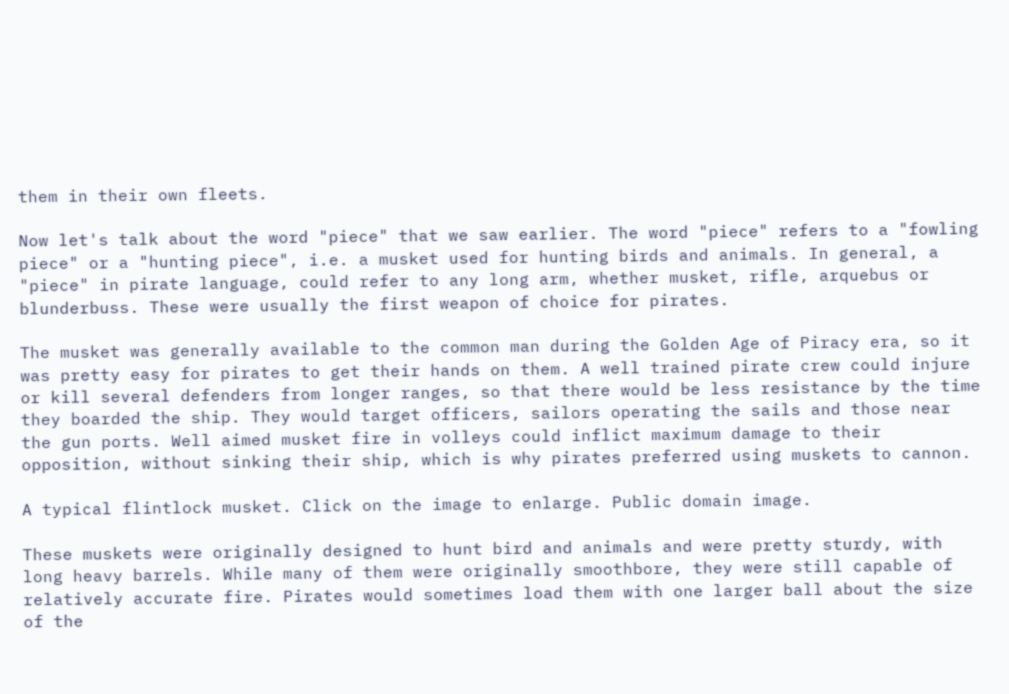them in their own fleets.

Now let's talk about the word "piece" that we saw earlier. The word "piece" refers to a "fowling piece" or a "hunting piece", i.e. a musket used for hunting birds and animals. In general, a "piece" in pirate language, could refer to any long arm, whether musket, rifle, arquebus or blunderbuss. These were usually the first weapon of choice for pirates.

The musket was generally available to the common man during the Golden Age of Piracy era, so it was pretty easy for pirates to get their hands on them. A well trained pirate crew could injure or kill several defenders from longer ranges, so that there would be less resistance by the time they boarded the ship. They would target officers, sailors operating the sails and those near the gun ports. Well aimed musket fire in volleys could inflict maximum damage to their opposition, without sinking their ship, which is why pirates preferred using muskets to cannon.

A typical flintlock musket. Click on the image to enlarge. Public domain image.

These muskets were originally designed to hunt bird and animals and were pretty sturdy, with long heavy barrels. While many of them were originally smoothbore, they were still capable of relatively accurate fire. Pirates would sometimes load them with one larger ball about the size of the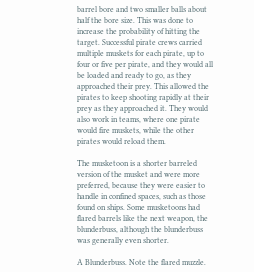barrel bore and two smaller balls about half the bore size. This was done to increase the probability of hitting the target. Successful pirate crews carried multiple muskets for each pirate, up to four or five per pirate, and they would all be loaded and ready to go, as they approached their prey. This allowed the pirates to keep shooting rapidly at their prey as they approached it. They would also work in teams, where one pirate would fire muskets, while the other pirates would reload them.

The musketoon is a shorter barreled version of the musket and were more preferred, because they were easier to handle in confined spaces, such as those found on ships. Some musketoons had flared barrels like the next weapon, the blunderbuss, although the blunderbuss was generally even shorter.

A Blunderbuss. Note the flared muzzle.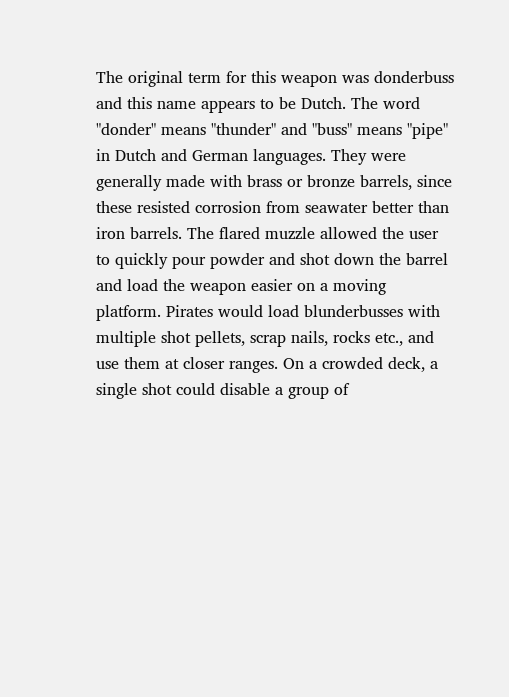The original term for this weapon was donderbuss and this name appears to be Dutch. The word "donder" means "thunder" and "buss" means "pipe" in Dutch and German languages. They were generally made with brass or bronze barrels, since these resisted corrosion from seawater better than iron barrels. The flared muzzle allowed the user to quickly pour powder and shot down the barrel and load the weapon easier on a moving platform. Pirates would load blunderbusses with multiple shot pellets, scrap nails, rocks etc., and use them at closer ranges. On a crowded deck, a single shot could disable a group of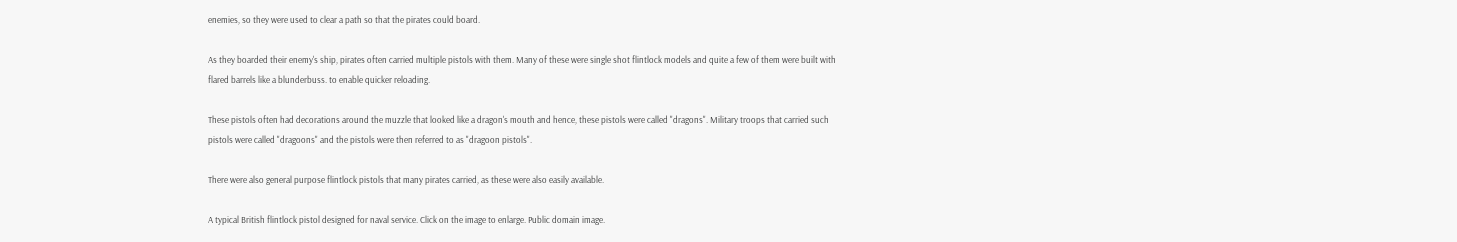enemies, so they were used to clear a path so that the pirates could board.

As they boarded their enemy's ship, pirates often carried multiple pistols with them. Many of these were single shot flintlock models and quite a few of them were built with flared barrels like a blunderbuss. to enable quicker reloading.

These pistols often had decorations around the muzzle that looked like a dragon's mouth and hence, these pistols were called "dragons". Military troops that carried such pistols were called "dragoons" and the pistols were then referred to as "dragoon pistols".

There were also general purpose flintlock pistols that many pirates carried, as these were also easily available.

A typical British flintlock pistol designed for naval service. Click on the image to enlarge. Public domain image.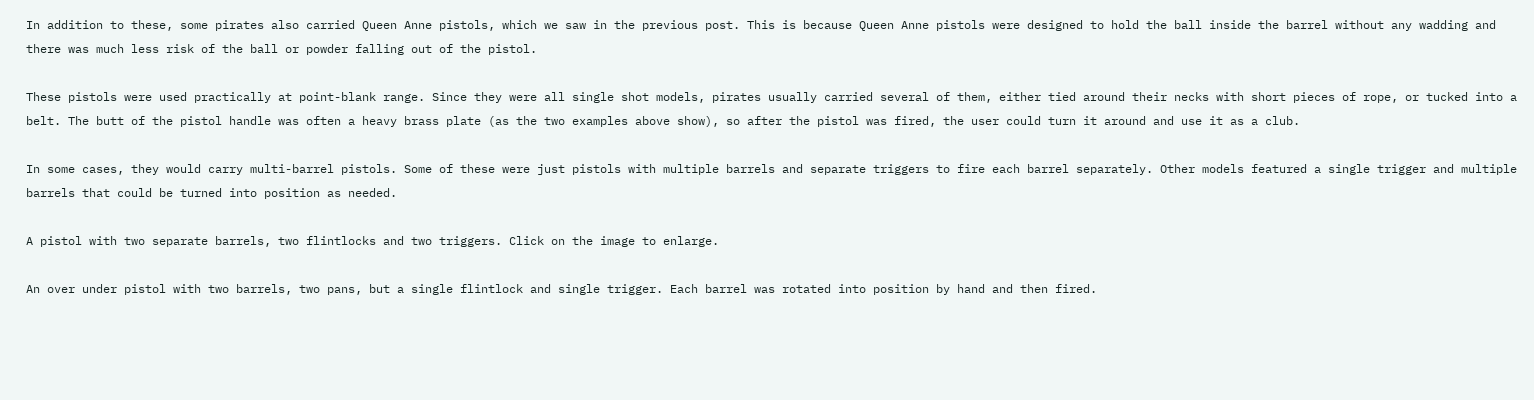In addition to these, some pirates also carried Queen Anne pistols, which we saw in the previous post. This is because Queen Anne pistols were designed to hold the ball inside the barrel without any wadding and there was much less risk of the ball or powder falling out of the pistol.

These pistols were used practically at point-blank range. Since they were all single shot models, pirates usually carried several of them, either tied around their necks with short pieces of rope, or tucked into a belt. The butt of the pistol handle was often a heavy brass plate (as the two examples above show), so after the pistol was fired, the user could turn it around and use it as a club.

In some cases, they would carry multi-barrel pistols. Some of these were just pistols with multiple barrels and separate triggers to fire each barrel separately. Other models featured a single trigger and multiple barrels that could be turned into position as needed.

A pistol with two separate barrels, two flintlocks and two triggers. Click on the image to enlarge.

An over under pistol with two barrels, two pans, but a single flintlock and single trigger. Each barrel was rotated into position by hand and then fired.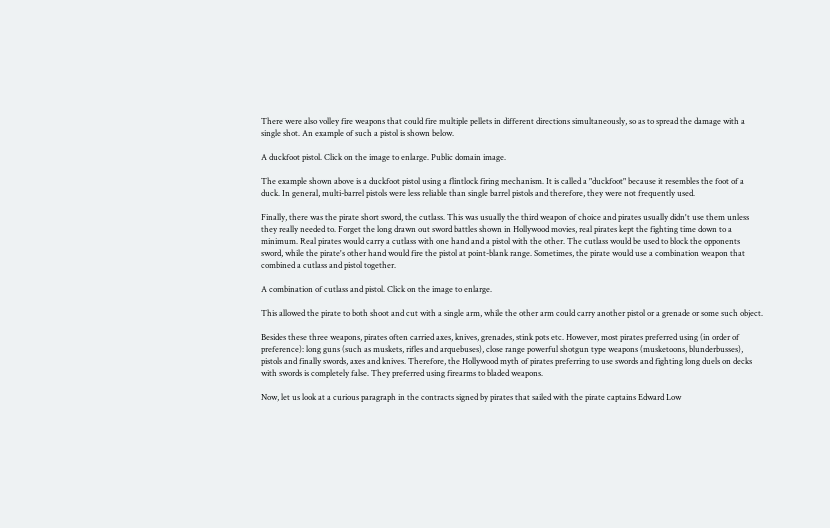There were also volley fire weapons that could fire multiple pellets in different directions simultaneously, so as to spread the damage with a single shot. An example of such a pistol is shown below.

A duckfoot pistol. Click on the image to enlarge. Public domain image.

The example shown above is a duckfoot pistol using a flintlock firing mechanism. It is called a "duckfoot" because it resembles the foot of a duck. In general, multi-barrel pistols were less reliable than single barrel pistols and therefore, they were not frequently used.

Finally, there was the pirate short sword, the cutlass. This was usually the third weapon of choice and pirates usually didn't use them unless they really needed to. Forget the long drawn out sword battles shown in Hollywood movies, real pirates kept the fighting time down to a minimum. Real pirates would carry a cutlass with one hand and a pistol with the other. The cutlass would be used to block the opponents sword, while the pirate's other hand would fire the pistol at point-blank range. Sometimes, the pirate would use a combination weapon that combined a cutlass and pistol together.

A combination of cutlass and pistol. Click on the image to enlarge.

This allowed the pirate to both shoot and cut with a single arm, while the other arm could carry another pistol or a grenade or some such object.

Besides these three weapons, pirates often carried axes, knives, grenades, stink pots etc. However, most pirates preferred using (in order of preference): long guns (such as muskets, rifles and arquebuses), close range powerful shotgun type weapons (musketoons, blunderbusses), pistols and finally swords, axes and knives. Therefore, the Hollywood myth of pirates preferring to use swords and fighting long duels on decks with swords is completely false. They preferred using firearms to bladed weapons.

Now, let us look at a curious paragraph in the contracts signed by pirates that sailed with the pirate captains Edward Low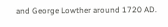and George Lowther around 1720 AD.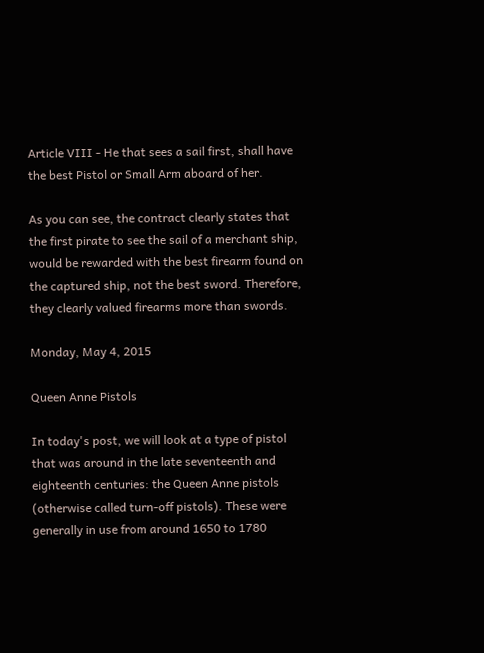Article VIII - He that sees a sail first, shall have the best Pistol or Small Arm aboard of her.

As you can see, the contract clearly states that the first pirate to see the sail of a merchant ship, would be rewarded with the best firearm found on the captured ship, not the best sword. Therefore, they clearly valued firearms more than swords.

Monday, May 4, 2015

Queen Anne Pistols

In today's post, we will look at a type of pistol that was around in the late seventeenth and eighteenth centuries: the Queen Anne pistols (otherwise called turn-off pistols). These were generally in use from around 1650 to 1780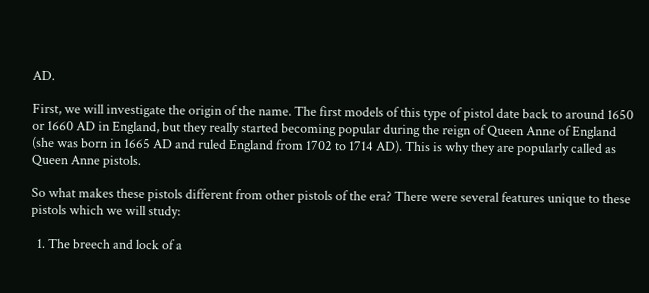AD.

First, we will investigate the origin of the name. The first models of this type of pistol date back to around 1650 or 1660 AD in England, but they really started becoming popular during the reign of Queen Anne of England (she was born in 1665 AD and ruled England from 1702 to 1714 AD). This is why they are popularly called as Queen Anne pistols.

So what makes these pistols different from other pistols of the era? There were several features unique to these pistols which we will study:

  1. The breech and lock of a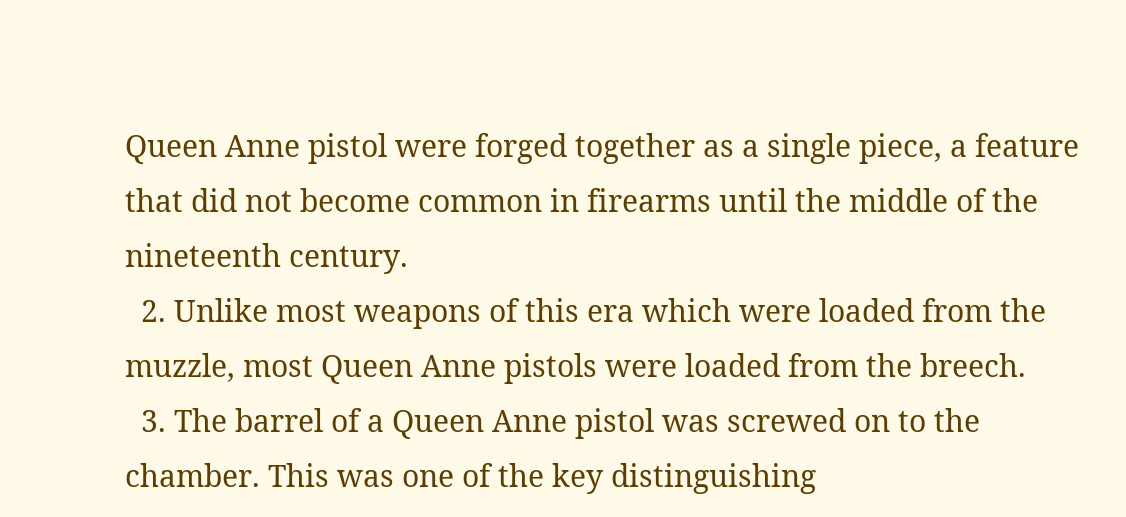Queen Anne pistol were forged together as a single piece, a feature that did not become common in firearms until the middle of the nineteenth century.
  2. Unlike most weapons of this era which were loaded from the muzzle, most Queen Anne pistols were loaded from the breech.
  3. The barrel of a Queen Anne pistol was screwed on to the chamber. This was one of the key distinguishing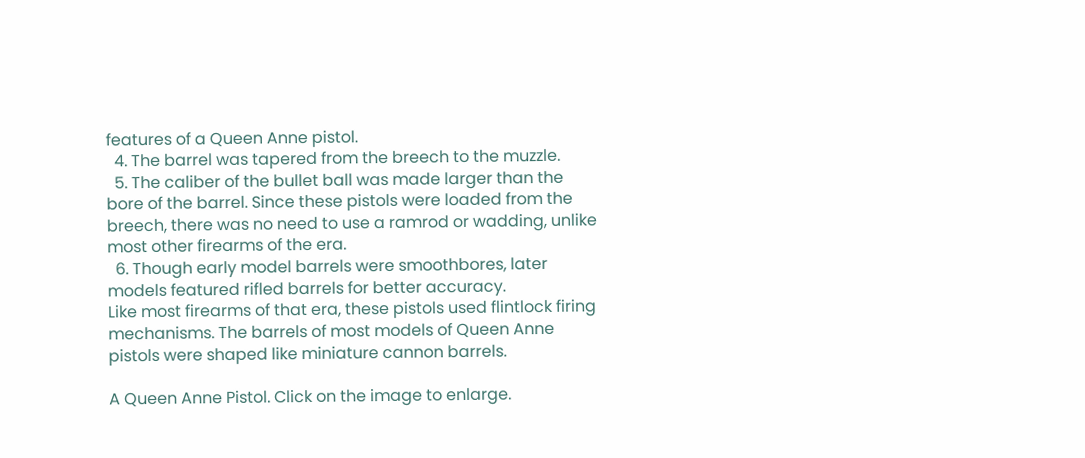features of a Queen Anne pistol.
  4. The barrel was tapered from the breech to the muzzle.
  5. The caliber of the bullet ball was made larger than the bore of the barrel. Since these pistols were loaded from the breech, there was no need to use a ramrod or wadding, unlike most other firearms of the era.
  6. Though early model barrels were smoothbores, later models featured rifled barrels for better accuracy.
Like most firearms of that era, these pistols used flintlock firing mechanisms. The barrels of most models of Queen Anne pistols were shaped like miniature cannon barrels.

A Queen Anne Pistol. Click on the image to enlarge.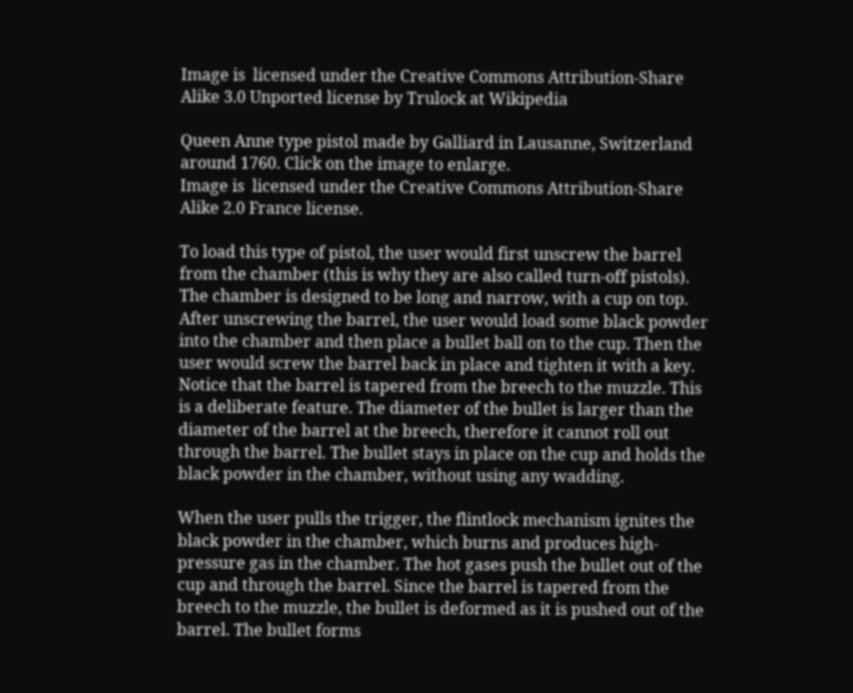Image is  licensed under the Creative Commons Attribution-Share Alike 3.0 Unported license by Trulock at Wikipedia

Queen Anne type pistol made by Galliard in Lausanne, Switzerland around 1760. Click on the image to enlarge.
Image is  licensed under the Creative Commons Attribution-Share Alike 2.0 France license.

To load this type of pistol, the user would first unscrew the barrel from the chamber (this is why they are also called turn-off pistols). The chamber is designed to be long and narrow, with a cup on top. After unscrewing the barrel, the user would load some black powder into the chamber and then place a bullet ball on to the cup. Then the user would screw the barrel back in place and tighten it with a key. Notice that the barrel is tapered from the breech to the muzzle. This is a deliberate feature. The diameter of the bullet is larger than the diameter of the barrel at the breech, therefore it cannot roll out through the barrel. The bullet stays in place on the cup and holds the black powder in the chamber, without using any wadding.

When the user pulls the trigger, the flintlock mechanism ignites the black powder in the chamber, which burns and produces high-pressure gas in the chamber. The hot gases push the bullet out of the cup and through the barrel. Since the barrel is tapered from the breech to the muzzle, the bullet is deformed as it is pushed out of the barrel. The bullet forms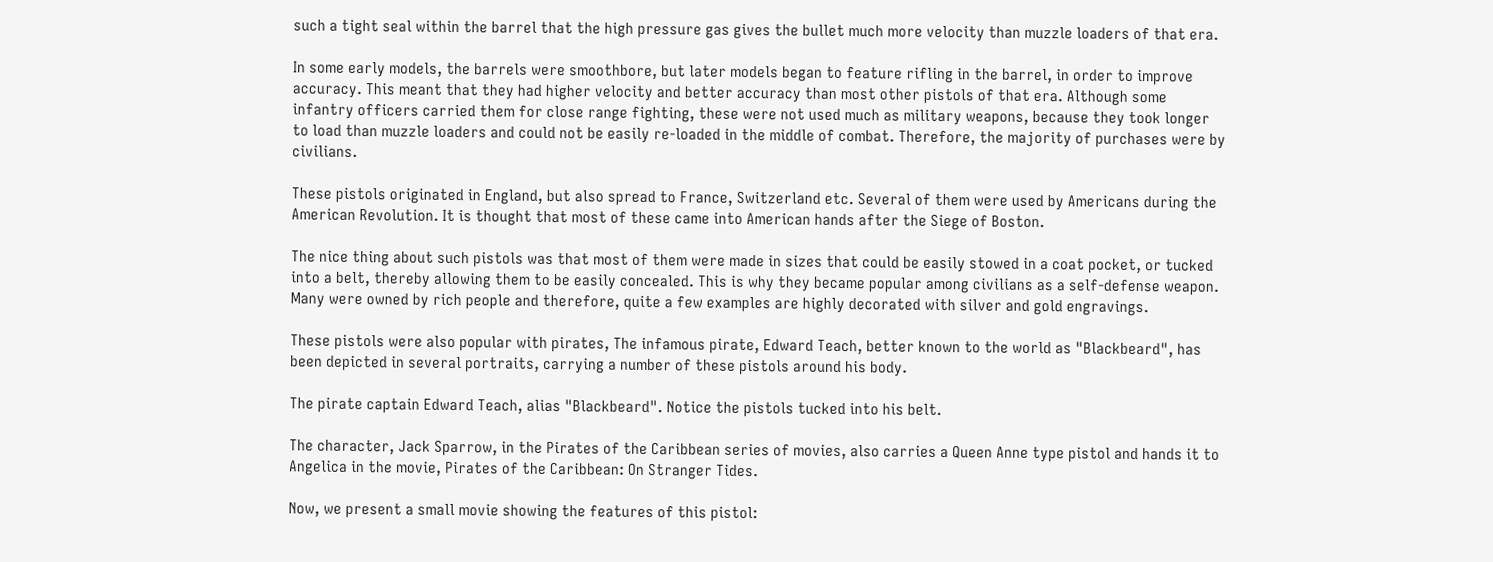such a tight seal within the barrel that the high pressure gas gives the bullet much more velocity than muzzle loaders of that era.

In some early models, the barrels were smoothbore, but later models began to feature rifling in the barrel, in order to improve accuracy. This meant that they had higher velocity and better accuracy than most other pistols of that era. Although some infantry officers carried them for close range fighting, these were not used much as military weapons, because they took longer to load than muzzle loaders and could not be easily re-loaded in the middle of combat. Therefore, the majority of purchases were by civilians.

These pistols originated in England, but also spread to France, Switzerland etc. Several of them were used by Americans during the American Revolution. It is thought that most of these came into American hands after the Siege of Boston.

The nice thing about such pistols was that most of them were made in sizes that could be easily stowed in a coat pocket, or tucked into a belt, thereby allowing them to be easily concealed. This is why they became popular among civilians as a self-defense weapon. Many were owned by rich people and therefore, quite a few examples are highly decorated with silver and gold engravings.

These pistols were also popular with pirates, The infamous pirate, Edward Teach, better known to the world as "Blackbeard", has been depicted in several portraits, carrying a number of these pistols around his body.

The pirate captain Edward Teach, alias "Blackbeard". Notice the pistols tucked into his belt.

The character, Jack Sparrow, in the Pirates of the Caribbean series of movies, also carries a Queen Anne type pistol and hands it to Angelica in the movie, Pirates of the Caribbean: On Stranger Tides.

Now, we present a small movie showing the features of this pistol: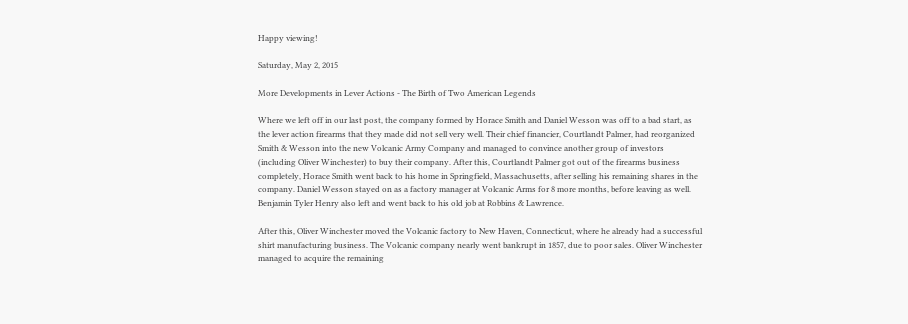Happy viewing!

Saturday, May 2, 2015

More Developments in Lever Actions - The Birth of Two American Legends

Where we left off in our last post, the company formed by Horace Smith and Daniel Wesson was off to a bad start, as the lever action firearms that they made did not sell very well. Their chief financier, Courtlandt Palmer, had reorganized Smith & Wesson into the new Volcanic Army Company and managed to convince another group of investors (including Oliver Winchester) to buy their company. After this, Courtlandt Palmer got out of the firearms business completely, Horace Smith went back to his home in Springfield, Massachusetts, after selling his remaining shares in the company. Daniel Wesson stayed on as a factory manager at Volcanic Arms for 8 more months, before leaving as well. Benjamin Tyler Henry also left and went back to his old job at Robbins & Lawrence.

After this, Oliver Winchester moved the Volcanic factory to New Haven, Connecticut, where he already had a successful shirt manufacturing business. The Volcanic company nearly went bankrupt in 1857, due to poor sales. Oliver Winchester managed to acquire the remaining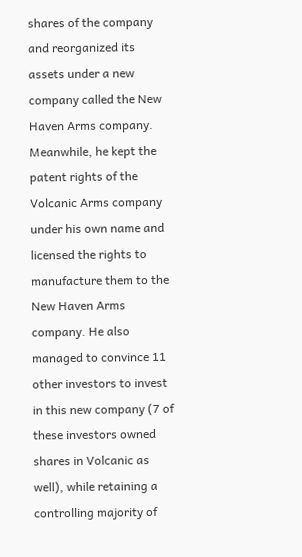shares of the company and reorganized its assets under a new company called the New Haven Arms company. Meanwhile, he kept the patent rights of the Volcanic Arms company under his own name and licensed the rights to manufacture them to the New Haven Arms company. He also managed to convince 11 other investors to invest in this new company (7 of these investors owned shares in Volcanic as well), while retaining a controlling majority of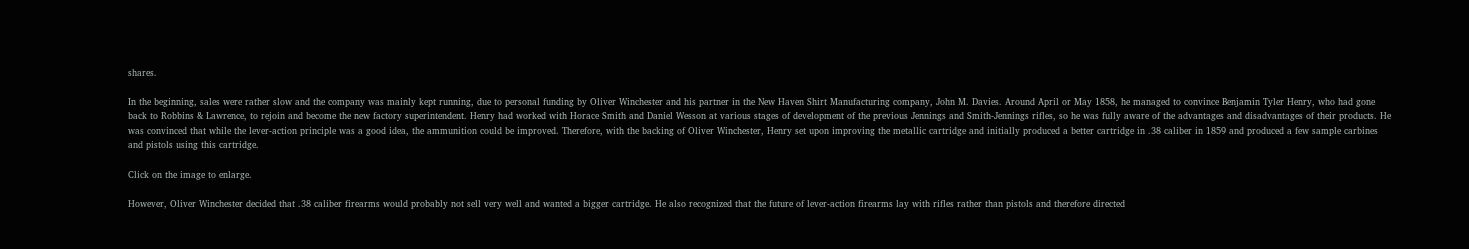shares.

In the beginning, sales were rather slow and the company was mainly kept running, due to personal funding by Oliver Winchester and his partner in the New Haven Shirt Manufacturing company, John M. Davies. Around April or May 1858, he managed to convince Benjamin Tyler Henry, who had gone back to Robbins & Lawrence, to rejoin and become the new factory superintendent. Henry had worked with Horace Smith and Daniel Wesson at various stages of development of the previous Jennings and Smith-Jennings rifles, so he was fully aware of the advantages and disadvantages of their products. He was convinced that while the lever-action principle was a good idea, the ammunition could be improved. Therefore, with the backing of Oliver Winchester, Henry set upon improving the metallic cartridge and initially produced a better cartridge in .38 caliber in 1859 and produced a few sample carbines and pistols using this cartridge.

Click on the image to enlarge.

However, Oliver Winchester decided that .38 caliber firearms would probably not sell very well and wanted a bigger cartridge. He also recognized that the future of lever-action firearms lay with rifles rather than pistols and therefore directed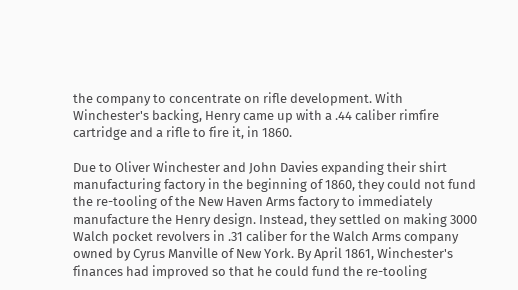the company to concentrate on rifle development. With Winchester's backing, Henry came up with a .44 caliber rimfire cartridge and a rifle to fire it, in 1860.

Due to Oliver Winchester and John Davies expanding their shirt manufacturing factory in the beginning of 1860, they could not fund the re-tooling of the New Haven Arms factory to immediately manufacture the Henry design. Instead, they settled on making 3000 Walch pocket revolvers in .31 caliber for the Walch Arms company owned by Cyrus Manville of New York. By April 1861, Winchester's finances had improved so that he could fund the re-tooling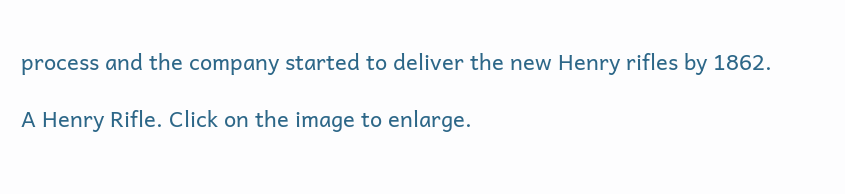process and the company started to deliver the new Henry rifles by 1862.

A Henry Rifle. Click on the image to enlarge.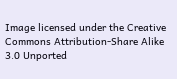Image licensed under the Creative Commons Attribution-Share Alike 3.0 Unported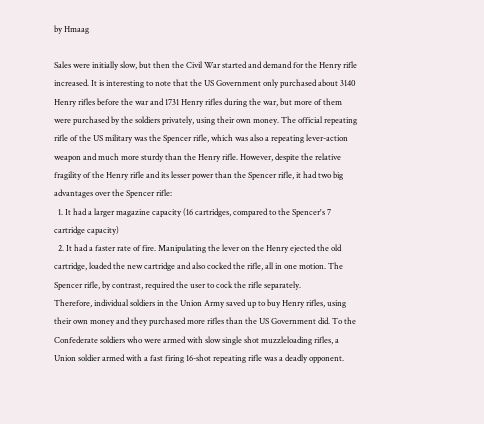by Hmaag

Sales were initially slow, but then the Civil War started and demand for the Henry rifle increased. It is interesting to note that the US Government only purchased about 3140 Henry rifles before the war and 1731 Henry rifles during the war, but more of them were purchased by the soldiers privately, using their own money. The official repeating rifle of the US military was the Spencer rifle, which was also a repeating lever-action weapon and much more sturdy than the Henry rifle. However, despite the relative fragility of the Henry rifle and its lesser power than the Spencer rifle, it had two big advantages over the Spencer rifle:
  1. It had a larger magazine capacity (16 cartridges, compared to the Spencer's 7 cartridge capacity)
  2. It had a faster rate of fire. Manipulating the lever on the Henry ejected the old cartridge, loaded the new cartridge and also cocked the rifle, all in one motion. The Spencer rifle, by contrast, required the user to cock the rifle separately.
Therefore, individual soldiers in the Union Army saved up to buy Henry rifles, using their own money and they purchased more rifles than the US Government did. To the Confederate soldiers who were armed with slow single shot muzzleloading rifles, a Union soldier armed with a fast firing 16-shot repeating rifle was a deadly opponent.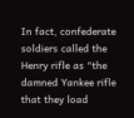In fact, confederate soldiers called the Henry rifle as "the damned Yankee rifle that they load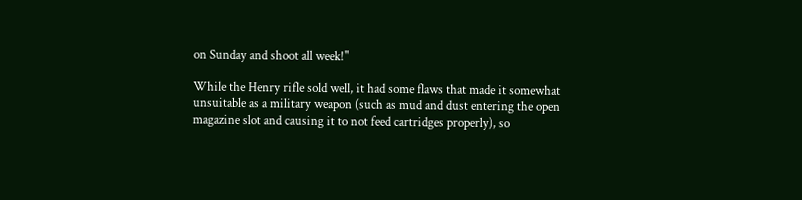on Sunday and shoot all week!"

While the Henry rifle sold well, it had some flaws that made it somewhat unsuitable as a military weapon (such as mud and dust entering the open magazine slot and causing it to not feed cartridges properly), so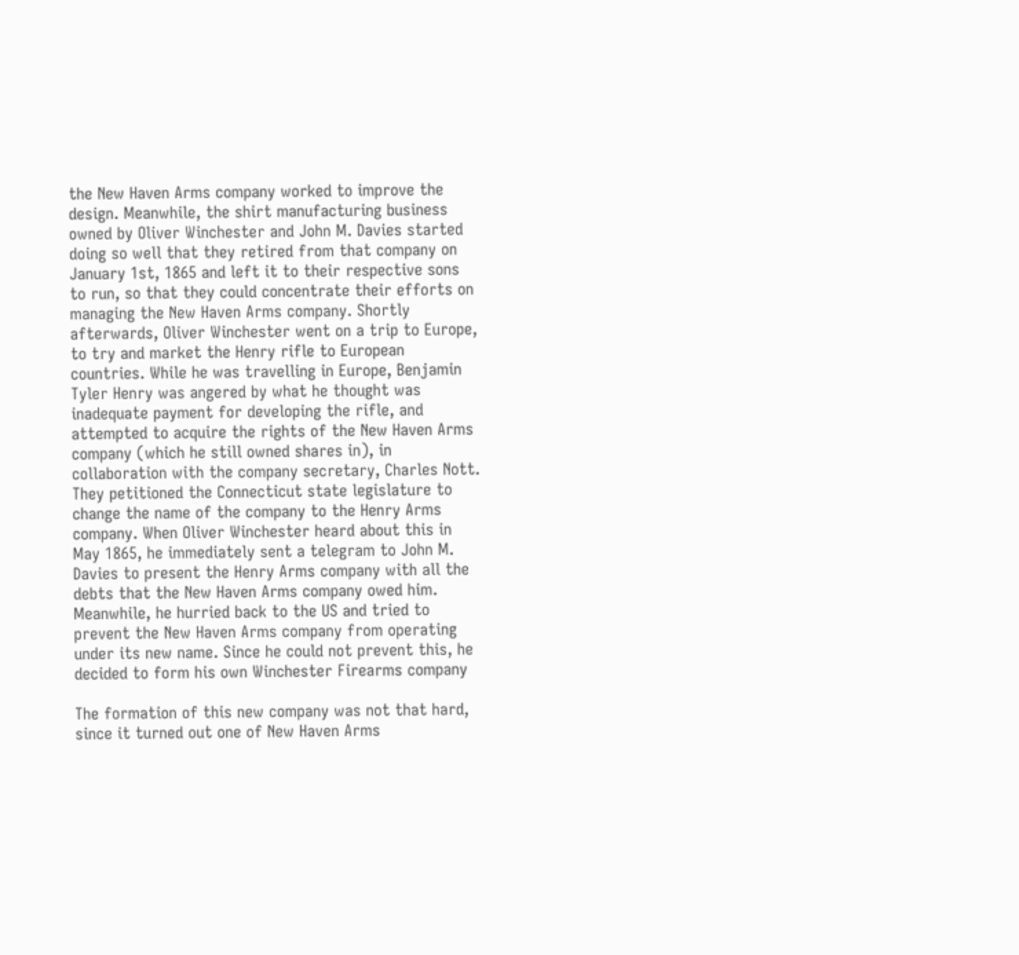the New Haven Arms company worked to improve the design. Meanwhile, the shirt manufacturing business owned by Oliver Winchester and John M. Davies started doing so well that they retired from that company on January 1st, 1865 and left it to their respective sons to run, so that they could concentrate their efforts on managing the New Haven Arms company. Shortly afterwards, Oliver Winchester went on a trip to Europe, to try and market the Henry rifle to European countries. While he was travelling in Europe, Benjamin Tyler Henry was angered by what he thought was inadequate payment for developing the rifle, and attempted to acquire the rights of the New Haven Arms company (which he still owned shares in), in collaboration with the company secretary, Charles Nott. They petitioned the Connecticut state legislature to change the name of the company to the Henry Arms company. When Oliver Winchester heard about this in May 1865, he immediately sent a telegram to John M. Davies to present the Henry Arms company with all the debts that the New Haven Arms company owed him. Meanwhile, he hurried back to the US and tried to prevent the New Haven Arms company from operating under its new name. Since he could not prevent this, he decided to form his own Winchester Firearms company

The formation of this new company was not that hard, since it turned out one of New Haven Arms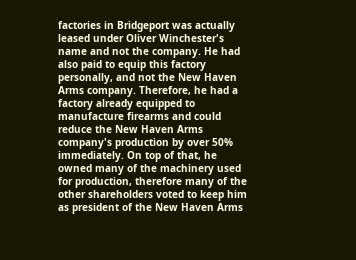factories in Bridgeport was actually leased under Oliver Winchester's name and not the company. He had also paid to equip this factory personally, and not the New Haven Arms company. Therefore, he had a factory already equipped to manufacture firearms and could reduce the New Haven Arms company's production by over 50% immediately. On top of that, he owned many of the machinery used for production, therefore many of the other shareholders voted to keep him as president of the New Haven Arms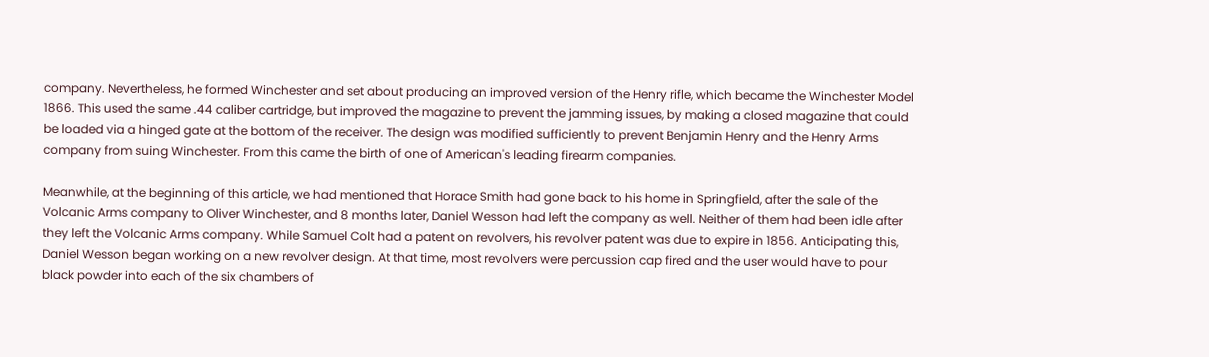company. Nevertheless, he formed Winchester and set about producing an improved version of the Henry rifle, which became the Winchester Model 1866. This used the same .44 caliber cartridge, but improved the magazine to prevent the jamming issues, by making a closed magazine that could be loaded via a hinged gate at the bottom of the receiver. The design was modified sufficiently to prevent Benjamin Henry and the Henry Arms company from suing Winchester. From this came the birth of one of American's leading firearm companies.

Meanwhile, at the beginning of this article, we had mentioned that Horace Smith had gone back to his home in Springfield, after the sale of the Volcanic Arms company to Oliver Winchester, and 8 months later, Daniel Wesson had left the company as well. Neither of them had been idle after they left the Volcanic Arms company. While Samuel Colt had a patent on revolvers, his revolver patent was due to expire in 1856. Anticipating this, Daniel Wesson began working on a new revolver design. At that time, most revolvers were percussion cap fired and the user would have to pour black powder into each of the six chambers of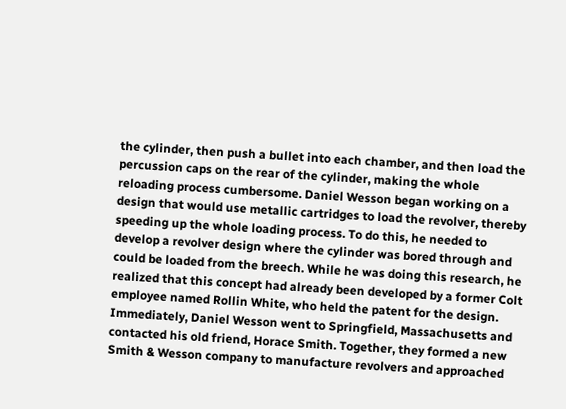the cylinder, then push a bullet into each chamber, and then load the percussion caps on the rear of the cylinder, making the whole reloading process cumbersome. Daniel Wesson began working on a design that would use metallic cartridges to load the revolver, thereby speeding up the whole loading process. To do this, he needed to develop a revolver design where the cylinder was bored through and could be loaded from the breech. While he was doing this research, he realized that this concept had already been developed by a former Colt employee named Rollin White, who held the patent for the design. Immediately, Daniel Wesson went to Springfield, Massachusetts and contacted his old friend, Horace Smith. Together, they formed a new Smith & Wesson company to manufacture revolvers and approached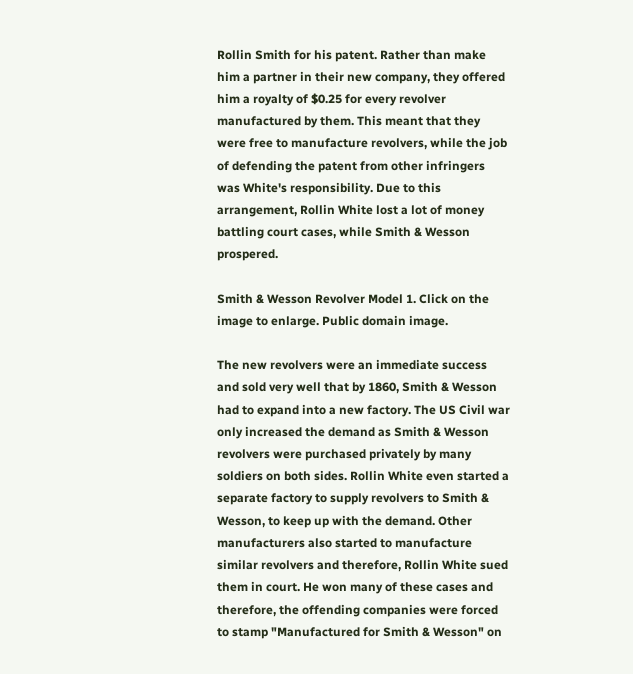Rollin Smith for his patent. Rather than make him a partner in their new company, they offered him a royalty of $0.25 for every revolver manufactured by them. This meant that they were free to manufacture revolvers, while the job of defending the patent from other infringers was White's responsibility. Due to this arrangement, Rollin White lost a lot of money battling court cases, while Smith & Wesson prospered.

Smith & Wesson Revolver Model 1. Click on the image to enlarge. Public domain image.

The new revolvers were an immediate success and sold very well that by 1860, Smith & Wesson had to expand into a new factory. The US Civil war only increased the demand as Smith & Wesson revolvers were purchased privately by many soldiers on both sides. Rollin White even started a separate factory to supply revolvers to Smith & Wesson, to keep up with the demand. Other manufacturers also started to manufacture similar revolvers and therefore, Rollin White sued them in court. He won many of these cases and therefore, the offending companies were forced to stamp "Manufactured for Smith & Wesson" on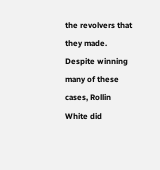the revolvers that they made. Despite winning many of these cases, Rollin White did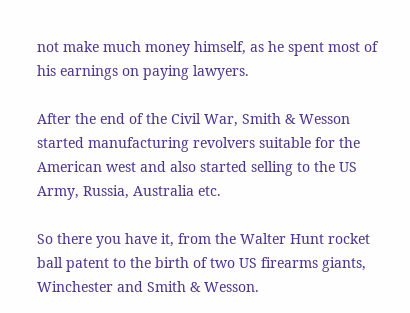not make much money himself, as he spent most of his earnings on paying lawyers.

After the end of the Civil War, Smith & Wesson started manufacturing revolvers suitable for the American west and also started selling to the US Army, Russia, Australia etc.

So there you have it, from the Walter Hunt rocket ball patent to the birth of two US firearms giants, Winchester and Smith & Wesson.